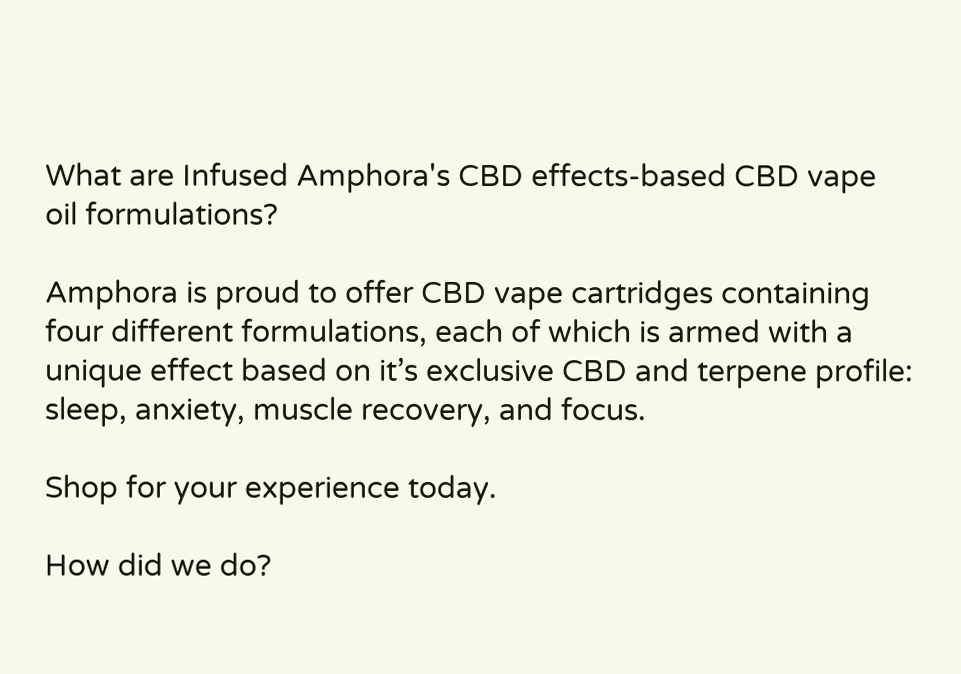What are Infused Amphora's CBD effects-based CBD vape oil formulations?

Amphora is proud to offer CBD vape cartridges containing four different formulations, each of which is armed with a unique effect based on it’s exclusive CBD and terpene profile: sleep, anxiety, muscle recovery, and focus.

Shop for your experience today.

How did we do?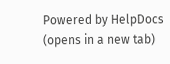Powered by HelpDocs (opens in a new tab)